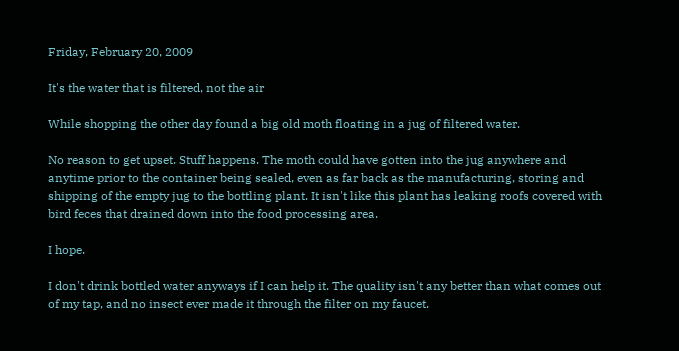Friday, February 20, 2009

It's the water that is filtered, not the air

While shopping the other day found a big old moth floating in a jug of filtered water.

No reason to get upset. Stuff happens. The moth could have gotten into the jug anywhere and anytime prior to the container being sealed, even as far back as the manufacturing, storing and shipping of the empty jug to the bottling plant. It isn't like this plant has leaking roofs covered with bird feces that drained down into the food processing area.

I hope.

I don't drink bottled water anyways if I can help it. The quality isn't any better than what comes out of my tap, and no insect ever made it through the filter on my faucet.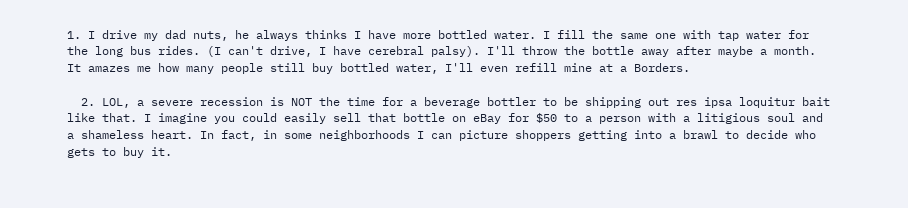1. I drive my dad nuts, he always thinks I have more bottled water. I fill the same one with tap water for the long bus rides. (I can't drive, I have cerebral palsy). I'll throw the bottle away after maybe a month. It amazes me how many people still buy bottled water, I'll even refill mine at a Borders.

  2. LOL, a severe recession is NOT the time for a beverage bottler to be shipping out res ipsa loquitur bait like that. I imagine you could easily sell that bottle on eBay for $50 to a person with a litigious soul and a shameless heart. In fact, in some neighborhoods I can picture shoppers getting into a brawl to decide who gets to buy it.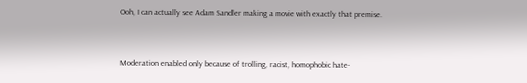Ooh, I can actually see Adam Sandler making a movie with exactly that premise.


Moderation enabled only because of trolling, racist, homophobic hate-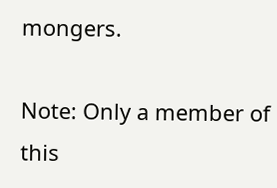mongers.

Note: Only a member of this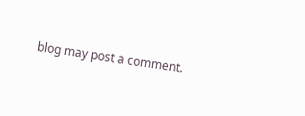blog may post a comment.